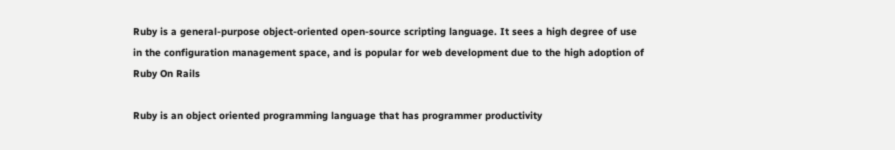Ruby is a general-purpose object-oriented open-source scripting language. It sees a high degree of use in the configuration management space, and is popular for web development due to the high adoption of Ruby On Rails

Ruby is an object oriented programming language that has programmer productivity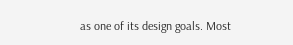as one of its design goals. Most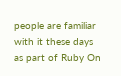people are familiar with it these days as part of Ruby On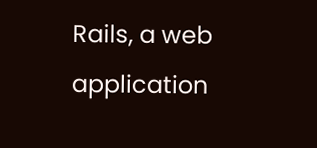Rails, a web application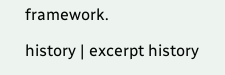framework.

history | excerpt history